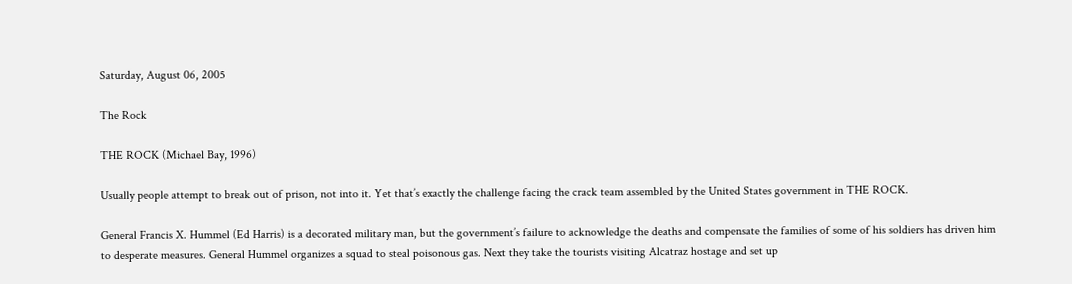Saturday, August 06, 2005

The Rock

THE ROCK (Michael Bay, 1996)

Usually people attempt to break out of prison, not into it. Yet that’s exactly the challenge facing the crack team assembled by the United States government in THE ROCK.

General Francis X. Hummel (Ed Harris) is a decorated military man, but the government’s failure to acknowledge the deaths and compensate the families of some of his soldiers has driven him to desperate measures. General Hummel organizes a squad to steal poisonous gas. Next they take the tourists visiting Alcatraz hostage and set up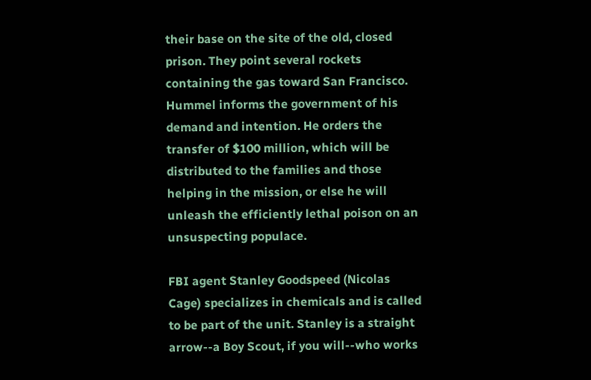their base on the site of the old, closed prison. They point several rockets containing the gas toward San Francisco. Hummel informs the government of his demand and intention. He orders the transfer of $100 million, which will be distributed to the families and those helping in the mission, or else he will unleash the efficiently lethal poison on an unsuspecting populace.

FBI agent Stanley Goodspeed (Nicolas Cage) specializes in chemicals and is called to be part of the unit. Stanley is a straight arrow--a Boy Scout, if you will--who works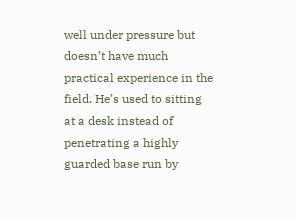well under pressure but doesn’t have much practical experience in the field. He’s used to sitting at a desk instead of penetrating a highly guarded base run by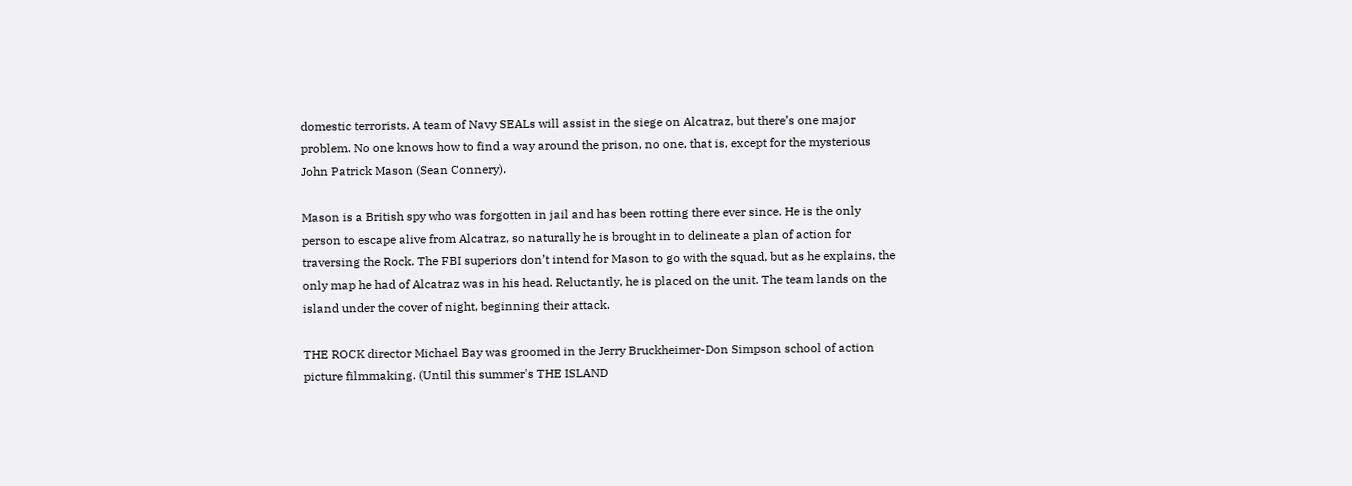domestic terrorists. A team of Navy SEALs will assist in the siege on Alcatraz, but there’s one major problem. No one knows how to find a way around the prison, no one, that is, except for the mysterious John Patrick Mason (Sean Connery).

Mason is a British spy who was forgotten in jail and has been rotting there ever since. He is the only person to escape alive from Alcatraz, so naturally he is brought in to delineate a plan of action for traversing the Rock. The FBI superiors don’t intend for Mason to go with the squad, but as he explains, the only map he had of Alcatraz was in his head. Reluctantly, he is placed on the unit. The team lands on the island under the cover of night, beginning their attack.

THE ROCK director Michael Bay was groomed in the Jerry Bruckheimer-Don Simpson school of action picture filmmaking. (Until this summer's THE ISLAND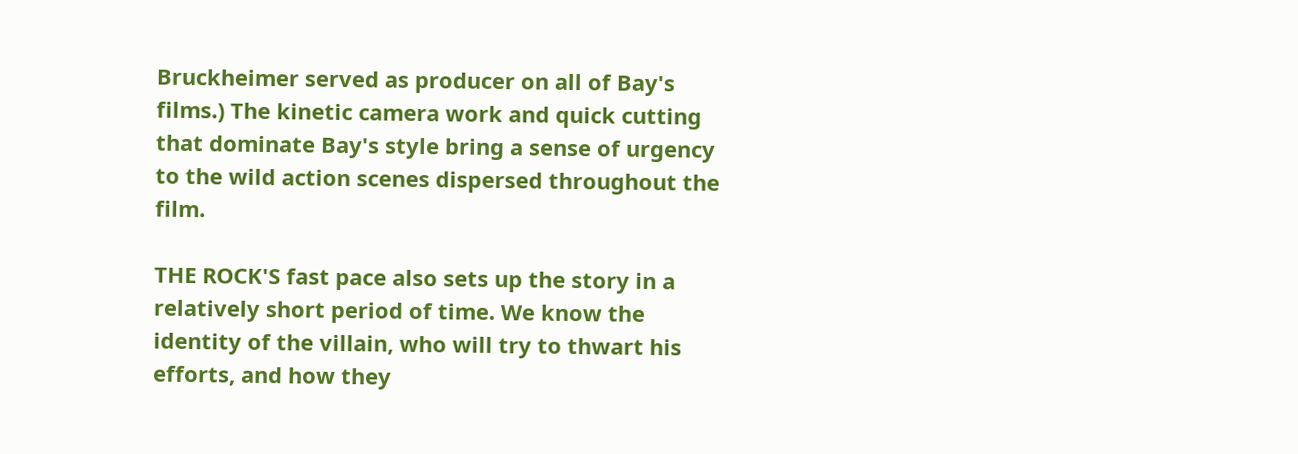Bruckheimer served as producer on all of Bay's films.) The kinetic camera work and quick cutting that dominate Bay's style bring a sense of urgency to the wild action scenes dispersed throughout the film.

THE ROCK'S fast pace also sets up the story in a relatively short period of time. We know the identity of the villain, who will try to thwart his efforts, and how they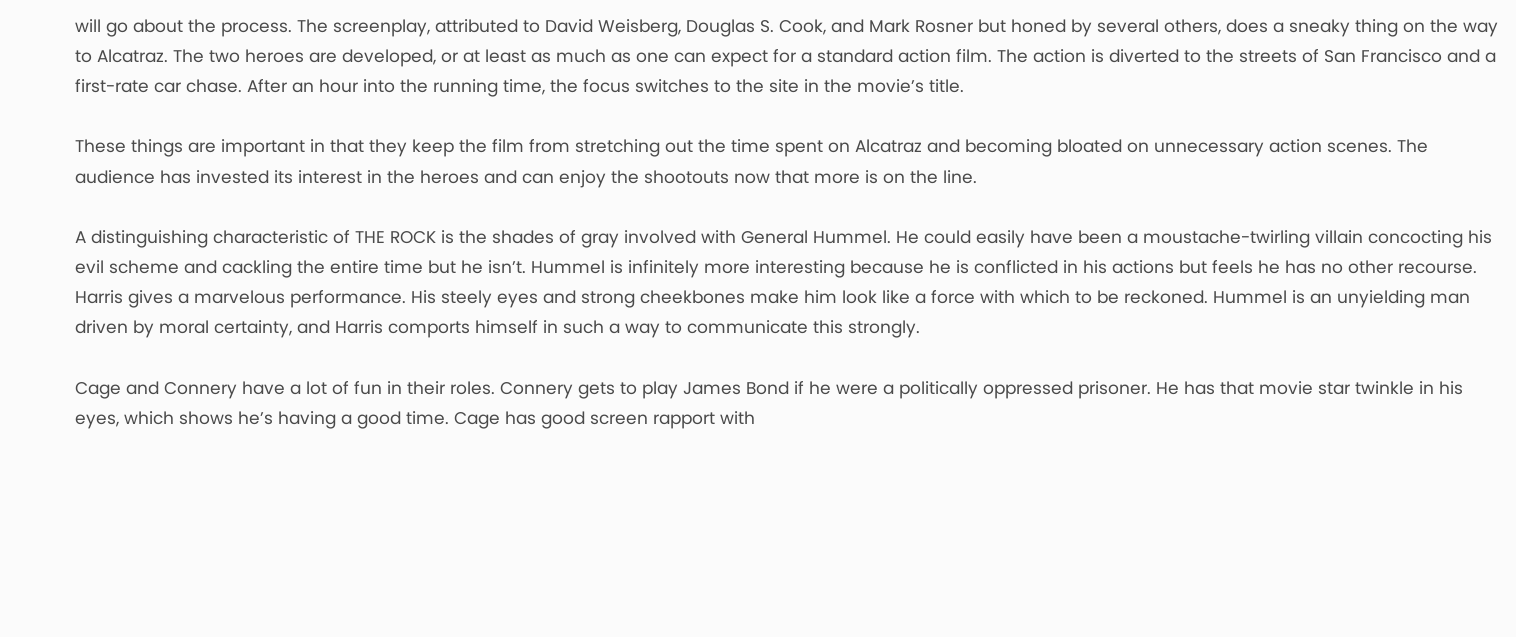will go about the process. The screenplay, attributed to David Weisberg, Douglas S. Cook, and Mark Rosner but honed by several others, does a sneaky thing on the way to Alcatraz. The two heroes are developed, or at least as much as one can expect for a standard action film. The action is diverted to the streets of San Francisco and a first-rate car chase. After an hour into the running time, the focus switches to the site in the movie’s title.

These things are important in that they keep the film from stretching out the time spent on Alcatraz and becoming bloated on unnecessary action scenes. The audience has invested its interest in the heroes and can enjoy the shootouts now that more is on the line.

A distinguishing characteristic of THE ROCK is the shades of gray involved with General Hummel. He could easily have been a moustache-twirling villain concocting his evil scheme and cackling the entire time but he isn’t. Hummel is infinitely more interesting because he is conflicted in his actions but feels he has no other recourse. Harris gives a marvelous performance. His steely eyes and strong cheekbones make him look like a force with which to be reckoned. Hummel is an unyielding man driven by moral certainty, and Harris comports himself in such a way to communicate this strongly.

Cage and Connery have a lot of fun in their roles. Connery gets to play James Bond if he were a politically oppressed prisoner. He has that movie star twinkle in his eyes, which shows he’s having a good time. Cage has good screen rapport with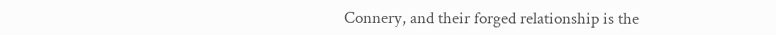Connery, and their forged relationship is the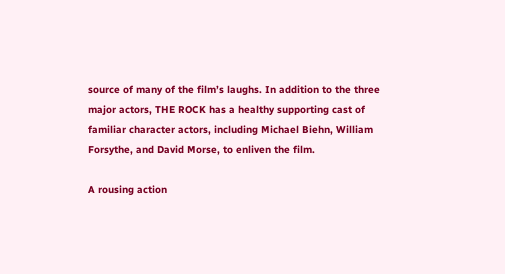source of many of the film’s laughs. In addition to the three major actors, THE ROCK has a healthy supporting cast of familiar character actors, including Michael Biehn, William Forsythe, and David Morse, to enliven the film.

A rousing action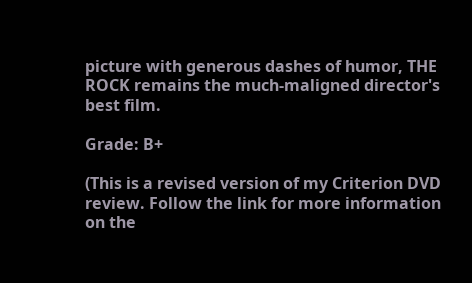picture with generous dashes of humor, THE ROCK remains the much-maligned director's best film.

Grade: B+

(This is a revised version of my Criterion DVD review. Follow the link for more information on the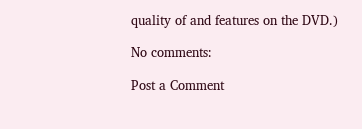quality of and features on the DVD.)

No comments:

Post a Comment